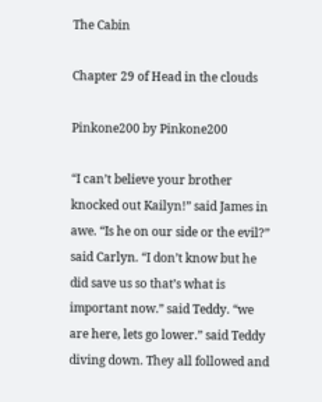The Cabin

Chapter 29 of Head in the clouds

Pinkone200 by Pinkone200

“I can’t believe your brother knocked out Kailyn!” said James in awe. “Is he on our side or the evil?” said Carlyn. “I don’t know but he did save us so that’s what is important now.” said Teddy. “we are here, lets go lower.” said Teddy diving down. They all followed and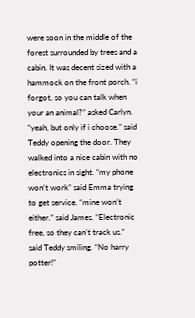were soon in the middle of the forest surrounded by trees and a cabin. It was decent sized with a hammock on the front porch. “i forgot, so you can talk when your an animal?” asked Carlyn. “yeah, but only if i choose.” said Teddy opening the door. They walked into a nice cabin with no electronics in sight. “my phone won’t work” said Emma trying to get service. “mine won’t either.” said James. “Electronic free, so they can’t track us.” said Teddy smiling. “No harry potter!”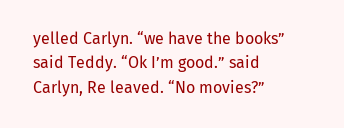yelled Carlyn. “we have the books” said Teddy. “Ok I’m good.” said Carlyn, Re leaved. “No movies?”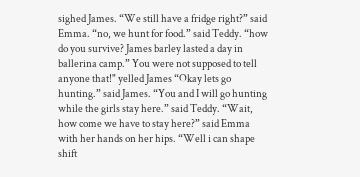sighed James. “We still have a fridge right?” said Emma. “no, we hunt for food.” said Teddy. “how do you survive? James barley lasted a day in ballerina camp.” You were not supposed to tell anyone that!" yelled James “Okay lets go hunting.” said James. “You and I will go hunting while the girls stay here.” said Teddy. “Wait, how come we have to stay here?” said Emma with her hands on her hips. “Well i can shape shift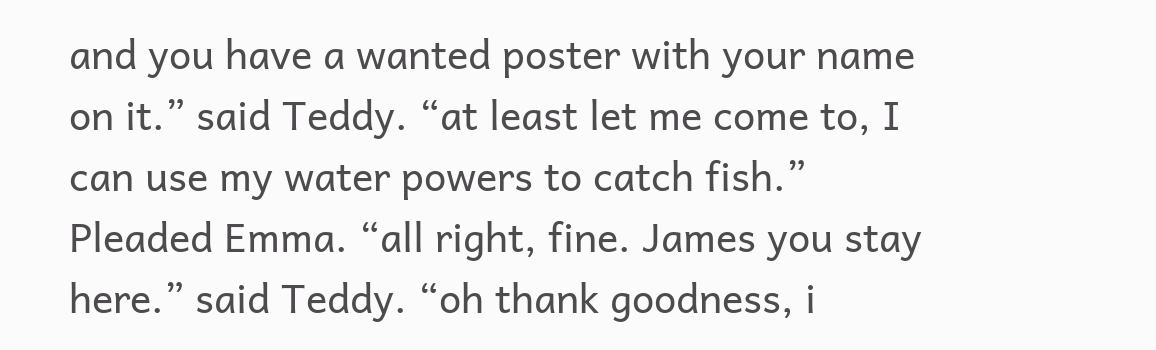and you have a wanted poster with your name on it.” said Teddy. “at least let me come to, I can use my water powers to catch fish.” Pleaded Emma. “all right, fine. James you stay here.” said Teddy. “oh thank goodness, i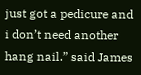just got a pedicure and i don’t need another hang nail.” said James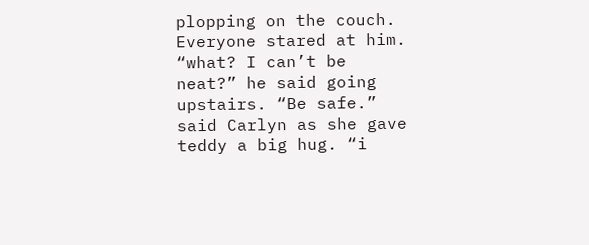plopping on the couch. Everyone stared at him. “what? I can’t be neat?” he said going upstairs. “Be safe.” said Carlyn as she gave teddy a big hug. “i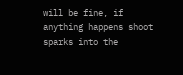will be fine, if anything happens shoot sparks into the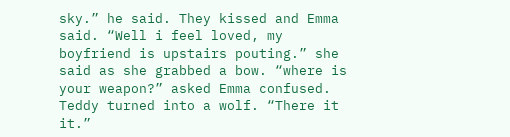sky.” he said. They kissed and Emma said. “Well i feel loved, my boyfriend is upstairs pouting.” she said as she grabbed a bow. “where is your weapon?” asked Emma confused. Teddy turned into a wolf. “There it it.”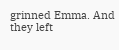grinned Emma. And they left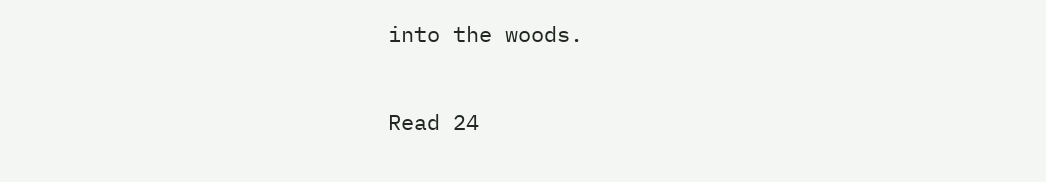into the woods.

Read 24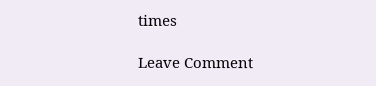times

Leave Comment